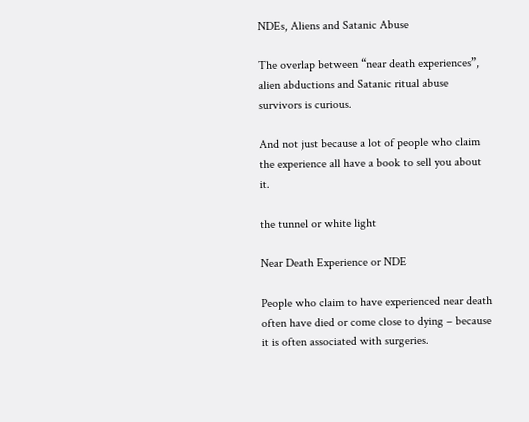NDEs, Aliens and Satanic Abuse

The overlap between “near death experiences”, alien abductions and Satanic ritual abuse survivors is curious.

And not just because a lot of people who claim the experience all have a book to sell you about it.

the tunnel or white light

Near Death Experience or NDE

People who claim to have experienced near death often have died or come close to dying – because it is often associated with surgeries.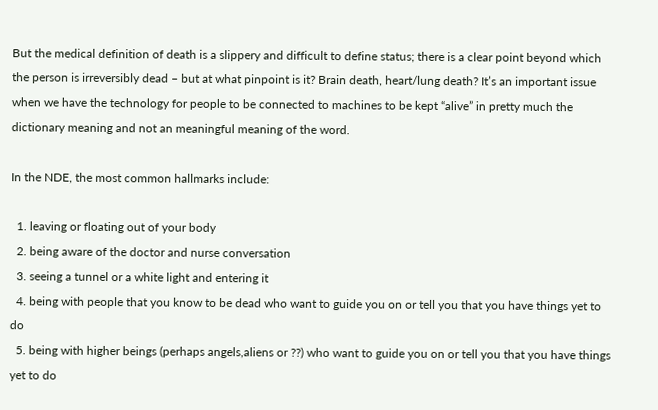But the medical definition of death is a slippery and difficult to define status; there is a clear point beyond which the person is irreversibly dead – but at what pinpoint is it? Brain death, heart/lung death? It’s an important issue when we have the technology for people to be connected to machines to be kept “alive” in pretty much the dictionary meaning and not an meaningful meaning of the word.

In the NDE, the most common hallmarks include:

  1. leaving or floating out of your body
  2. being aware of the doctor and nurse conversation
  3. seeing a tunnel or a white light and entering it
  4. being with people that you know to be dead who want to guide you on or tell you that you have things yet to do
  5. being with higher beings (perhaps angels,aliens or ??) who want to guide you on or tell you that you have things yet to do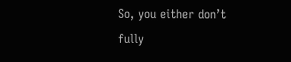So, you either don’t fully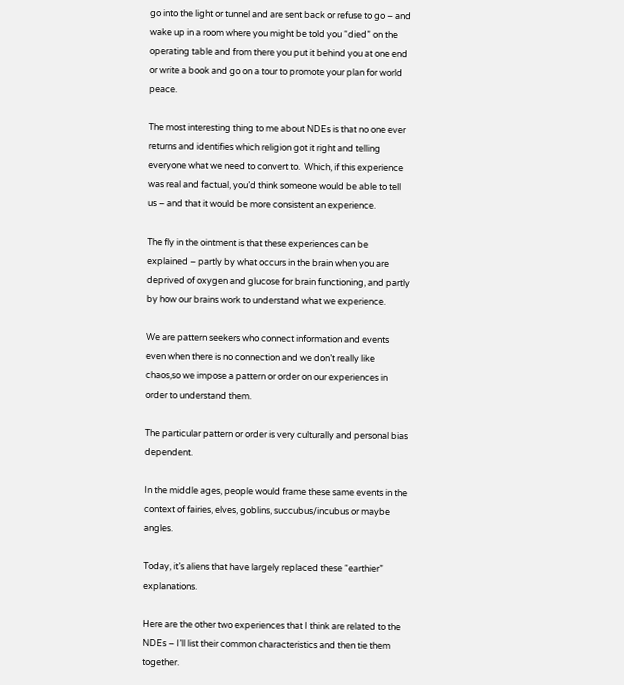go into the light or tunnel and are sent back or refuse to go – and wake up in a room where you might be told you “died” on the operating table and from there you put it behind you at one end or write a book and go on a tour to promote your plan for world peace.

The most interesting thing to me about NDEs is that no one ever returns and identifies which religion got it right and telling everyone what we need to convert to.  Which, if this experience was real and factual, you’d think someone would be able to tell us – and that it would be more consistent an experience.

The fly in the ointment is that these experiences can be explained – partly by what occurs in the brain when you are deprived of oxygen and glucose for brain functioning, and partly by how our brains work to understand what we experience.

We are pattern seekers who connect information and events even when there is no connection and we don’t really like chaos,so we impose a pattern or order on our experiences in order to understand them.

The particular pattern or order is very culturally and personal bias dependent.

In the middle ages, people would frame these same events in the context of fairies, elves, goblins, succubus/incubus or maybe angles.

Today, it’s aliens that have largely replaced these “earthier” explanations.

Here are the other two experiences that I think are related to the NDEs – I’ll list their common characteristics and then tie them together.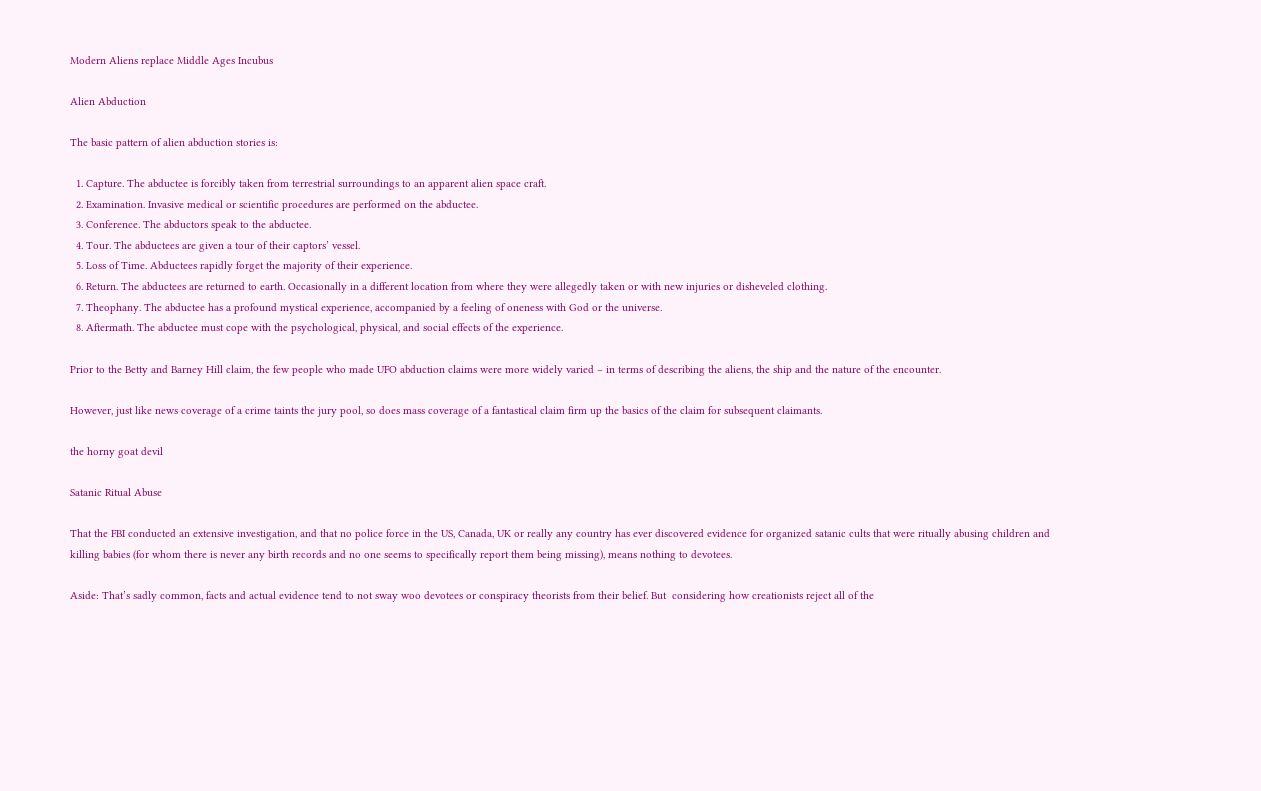Modern Aliens replace Middle Ages Incubus

Alien Abduction

The basic pattern of alien abduction stories is:

  1. Capture. The abductee is forcibly taken from terrestrial surroundings to an apparent alien space craft.
  2. Examination. Invasive medical or scientific procedures are performed on the abductee.
  3. Conference. The abductors speak to the abductee.
  4. Tour. The abductees are given a tour of their captors’ vessel.
  5. Loss of Time. Abductees rapidly forget the majority of their experience.
  6. Return. The abductees are returned to earth. Occasionally in a different location from where they were allegedly taken or with new injuries or disheveled clothing.
  7. Theophany. The abductee has a profound mystical experience, accompanied by a feeling of oneness with God or the universe.
  8. Aftermath. The abductee must cope with the psychological, physical, and social effects of the experience.

Prior to the Betty and Barney Hill claim, the few people who made UFO abduction claims were more widely varied – in terms of describing the aliens, the ship and the nature of the encounter.

However, just like news coverage of a crime taints the jury pool, so does mass coverage of a fantastical claim firm up the basics of the claim for subsequent claimants.

the horny goat devil

Satanic Ritual Abuse

That the FBI conducted an extensive investigation, and that no police force in the US, Canada, UK or really any country has ever discovered evidence for organized satanic cults that were ritually abusing children and killing babies (for whom there is never any birth records and no one seems to specifically report them being missing), means nothing to devotees.

Aside: That’s sadly common, facts and actual evidence tend to not sway woo devotees or conspiracy theorists from their belief. But  considering how creationists reject all of the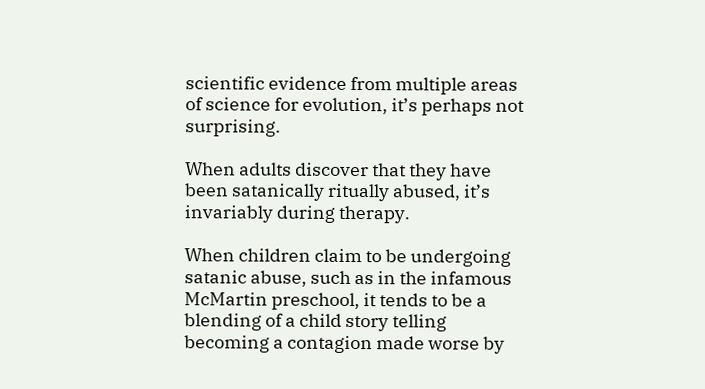scientific evidence from multiple areas of science for evolution, it’s perhaps not surprising.

When adults discover that they have been satanically ritually abused, it’s invariably during therapy.

When children claim to be undergoing satanic abuse, such as in the infamous McMartin preschool, it tends to be a blending of a child story telling becoming a contagion made worse by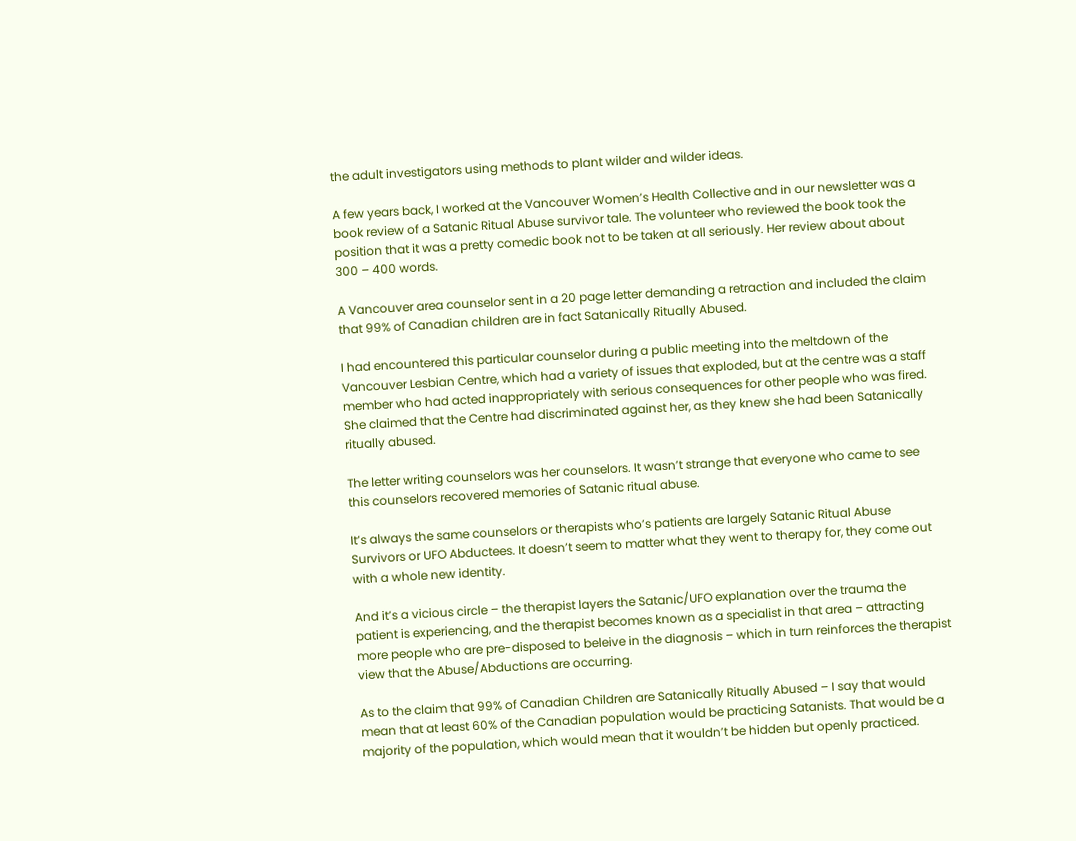the adult investigators using methods to plant wilder and wilder ideas.

A few years back, I worked at the Vancouver Women’s Health Collective and in our newsletter was a book review of a Satanic Ritual Abuse survivor tale. The volunteer who reviewed the book took the position that it was a pretty comedic book not to be taken at all seriously. Her review about about 300 – 400 words.

A Vancouver area counselor sent in a 20 page letter demanding a retraction and included the claim that 99% of Canadian children are in fact Satanically Ritually Abused.

I had encountered this particular counselor during a public meeting into the meltdown of the Vancouver Lesbian Centre, which had a variety of issues that exploded, but at the centre was a staff member who had acted inappropriately with serious consequences for other people who was fired. She claimed that the Centre had discriminated against her, as they knew she had been Satanically ritually abused.

The letter writing counselors was her counselors. It wasn’t strange that everyone who came to see this counselors recovered memories of Satanic ritual abuse.

It’s always the same counselors or therapists who’s patients are largely Satanic Ritual Abuse Survivors or UFO Abductees. It doesn’t seem to matter what they went to therapy for, they come out with a whole new identity.

And it’s a vicious circle – the therapist layers the Satanic/UFO explanation over the trauma the patient is experiencing, and the therapist becomes known as a specialist in that area – attracting more people who are pre-disposed to beleive in the diagnosis – which in turn reinforces the therapist view that the Abuse/Abductions are occurring.

As to the claim that 99% of Canadian Children are Satanically Ritually Abused – I say that would mean that at least 60% of the Canadian population would be practicing Satanists. That would be a majority of the population, which would mean that it wouldn’t be hidden but openly practiced.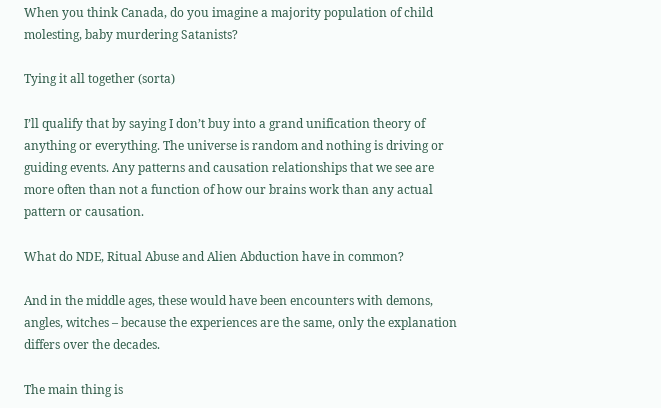When you think Canada, do you imagine a majority population of child molesting, baby murdering Satanists?

Tying it all together (sorta)

I’ll qualify that by saying I don’t buy into a grand unification theory of anything or everything. The universe is random and nothing is driving or guiding events. Any patterns and causation relationships that we see are more often than not a function of how our brains work than any actual pattern or causation.

What do NDE, Ritual Abuse and Alien Abduction have in common?

And in the middle ages, these would have been encounters with demons, angles, witches – because the experiences are the same, only the explanation differs over the decades.

The main thing is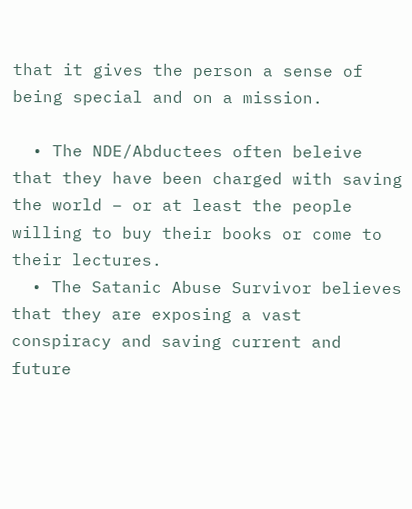that it gives the person a sense of being special and on a mission.

  • The NDE/Abductees often beleive that they have been charged with saving the world – or at least the people willing to buy their books or come to their lectures.
  • The Satanic Abuse Survivor believes that they are exposing a vast conspiracy and saving current and future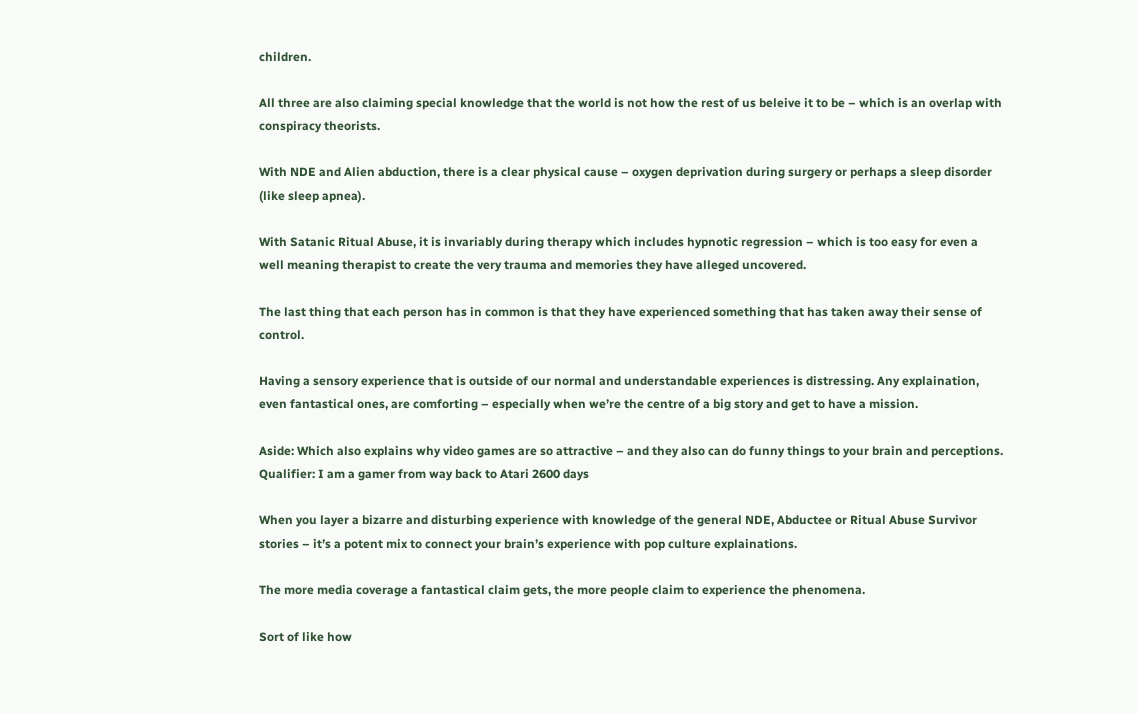children.

All three are also claiming special knowledge that the world is not how the rest of us beleive it to be – which is an overlap with conspiracy theorists.

With NDE and Alien abduction, there is a clear physical cause – oxygen deprivation during surgery or perhaps a sleep disorder (like sleep apnea).

With Satanic Ritual Abuse, it is invariably during therapy which includes hypnotic regression – which is too easy for even a well meaning therapist to create the very trauma and memories they have alleged uncovered.

The last thing that each person has in common is that they have experienced something that has taken away their sense of control.

Having a sensory experience that is outside of our normal and understandable experiences is distressing. Any explaination, even fantastical ones, are comforting – especially when we’re the centre of a big story and get to have a mission.

Aside: Which also explains why video games are so attractive – and they also can do funny things to your brain and perceptions. Qualifier: I am a gamer from way back to Atari 2600 days

When you layer a bizarre and disturbing experience with knowledge of the general NDE, Abductee or Ritual Abuse Survivor stories – it’s a potent mix to connect your brain’s experience with pop culture explainations.

The more media coverage a fantastical claim gets, the more people claim to experience the phenomena.

Sort of like how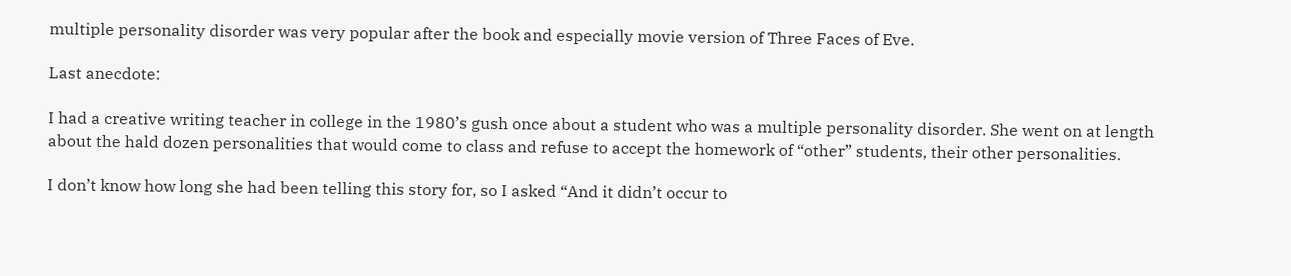multiple personality disorder was very popular after the book and especially movie version of Three Faces of Eve.

Last anecdote:

I had a creative writing teacher in college in the 1980’s gush once about a student who was a multiple personality disorder. She went on at length about the hald dozen personalities that would come to class and refuse to accept the homework of “other” students, their other personalities.

I don’t know how long she had been telling this story for, so I asked “And it didn’t occur to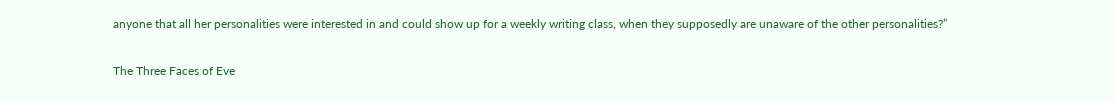anyone that all her personalities were interested in and could show up for a weekly writing class, when they supposedly are unaware of the other personalities?”

The Three Faces of Eve